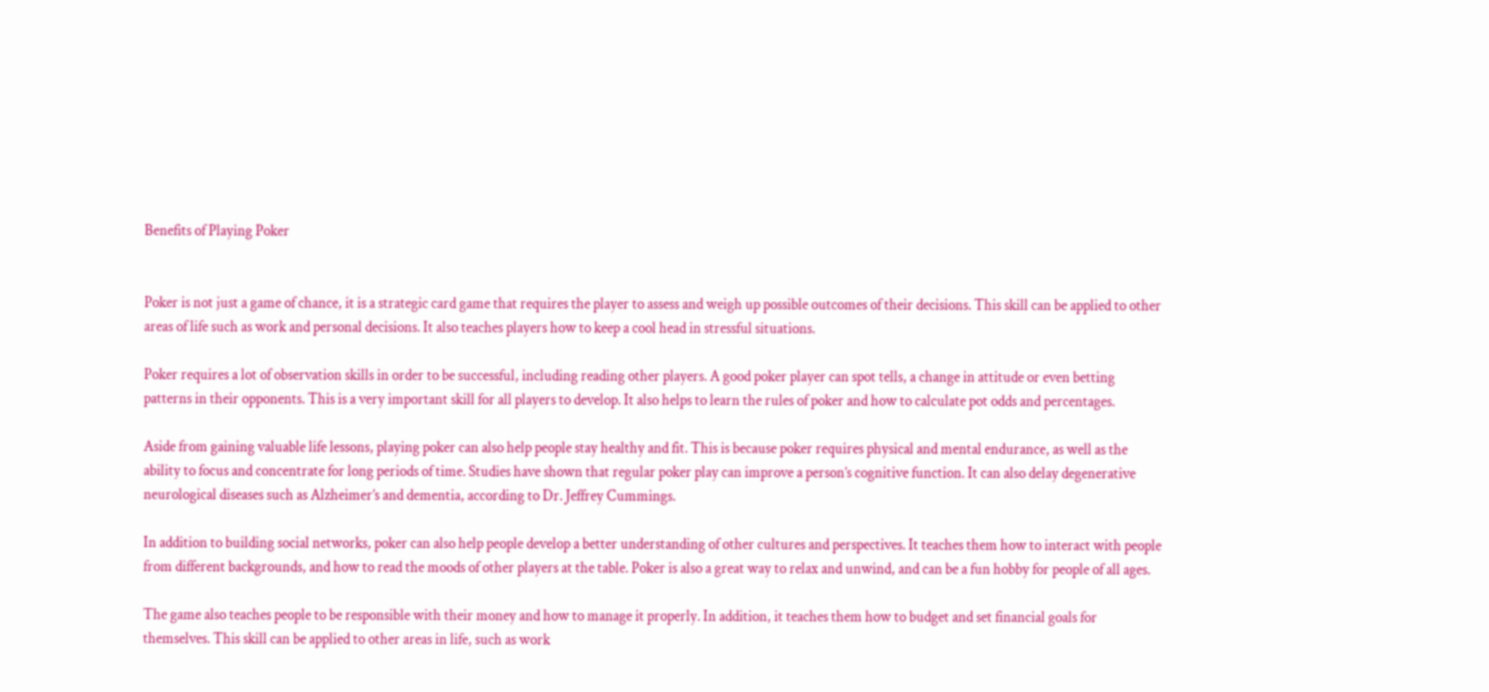Benefits of Playing Poker


Poker is not just a game of chance, it is a strategic card game that requires the player to assess and weigh up possible outcomes of their decisions. This skill can be applied to other areas of life such as work and personal decisions. It also teaches players how to keep a cool head in stressful situations.

Poker requires a lot of observation skills in order to be successful, including reading other players. A good poker player can spot tells, a change in attitude or even betting patterns in their opponents. This is a very important skill for all players to develop. It also helps to learn the rules of poker and how to calculate pot odds and percentages.

Aside from gaining valuable life lessons, playing poker can also help people stay healthy and fit. This is because poker requires physical and mental endurance, as well as the ability to focus and concentrate for long periods of time. Studies have shown that regular poker play can improve a person’s cognitive function. It can also delay degenerative neurological diseases such as Alzheimer’s and dementia, according to Dr. Jeffrey Cummings.

In addition to building social networks, poker can also help people develop a better understanding of other cultures and perspectives. It teaches them how to interact with people from different backgrounds, and how to read the moods of other players at the table. Poker is also a great way to relax and unwind, and can be a fun hobby for people of all ages.

The game also teaches people to be responsible with their money and how to manage it properly. In addition, it teaches them how to budget and set financial goals for themselves. This skill can be applied to other areas in life, such as work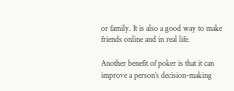or family. It is also a good way to make friends online and in real life.

Another benefit of poker is that it can improve a person’s decision-making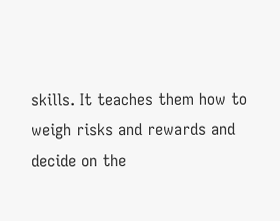skills. It teaches them how to weigh risks and rewards and decide on the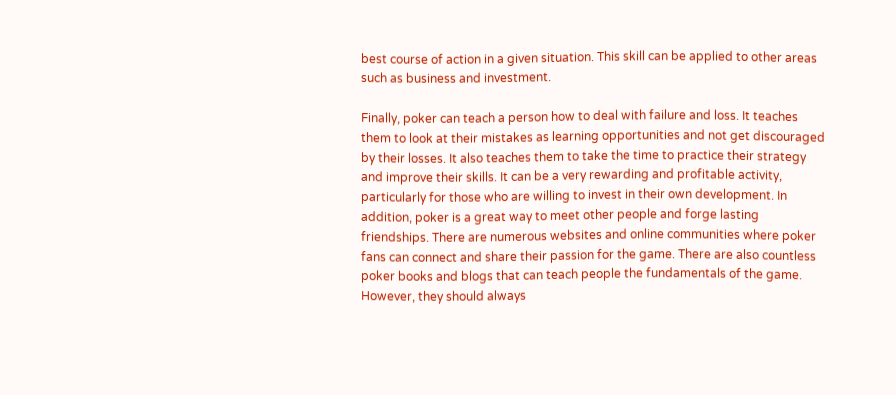best course of action in a given situation. This skill can be applied to other areas such as business and investment.

Finally, poker can teach a person how to deal with failure and loss. It teaches them to look at their mistakes as learning opportunities and not get discouraged by their losses. It also teaches them to take the time to practice their strategy and improve their skills. It can be a very rewarding and profitable activity, particularly for those who are willing to invest in their own development. In addition, poker is a great way to meet other people and forge lasting friendships. There are numerous websites and online communities where poker fans can connect and share their passion for the game. There are also countless poker books and blogs that can teach people the fundamentals of the game. However, they should always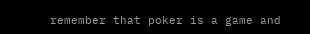remember that poker is a game and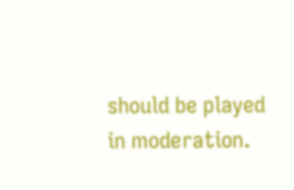should be played in moderation.